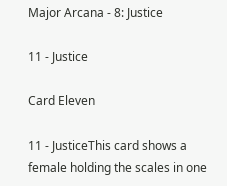Major Arcana - 8: Justice

11 - Justice

Card Eleven

11 - JusticeThis card shows a female holding the scales in one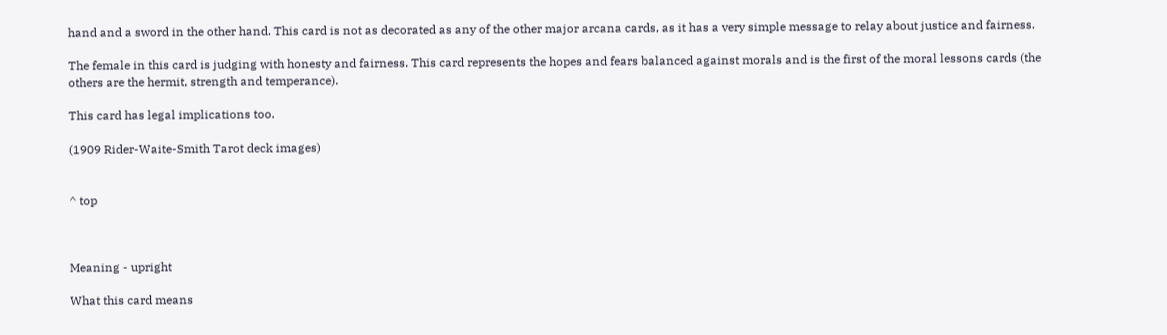hand and a sword in the other hand. This card is not as decorated as any of the other major arcana cards, as it has a very simple message to relay about justice and fairness.

The female in this card is judging with honesty and fairness. This card represents the hopes and fears balanced against morals and is the first of the moral lessons cards (the others are the hermit, strength and temperance).

This card has legal implications too.

(1909 Rider-Waite-Smith Tarot deck images)


^ top



Meaning - upright

What this card means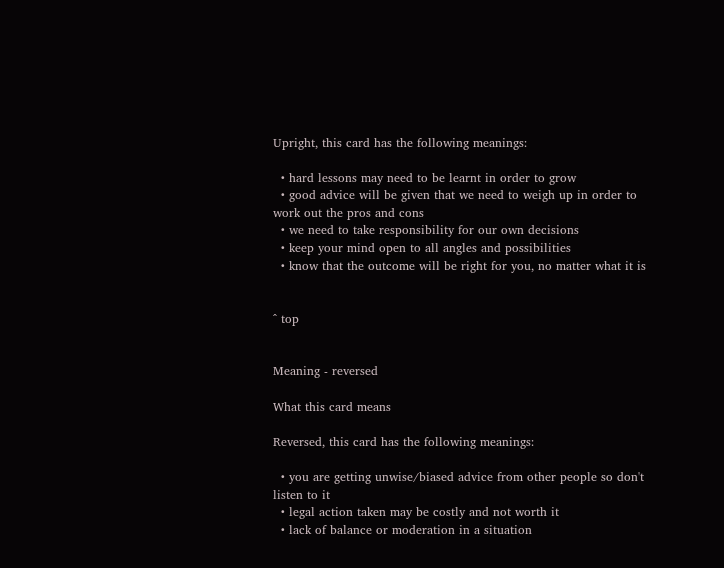Upright, this card has the following meanings:

  • hard lessons may need to be learnt in order to grow
  • good advice will be given that we need to weigh up in order to work out the pros and cons
  • we need to take responsibility for our own decisions
  • keep your mind open to all angles and possibilities
  • know that the outcome will be right for you, no matter what it is


^ top


Meaning - reversed

What this card means

Reversed, this card has the following meanings:

  • you are getting unwise/biased advice from other people so don't listen to it
  • legal action taken may be costly and not worth it
  • lack of balance or moderation in a situation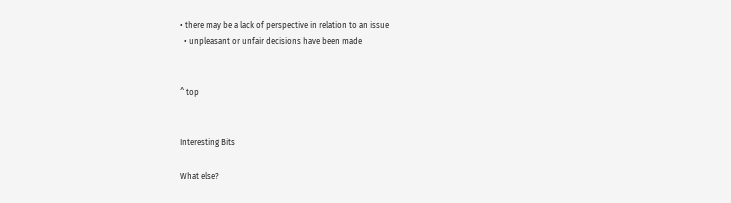• there may be a lack of perspective in relation to an issue
  • unpleasant or unfair decisions have been made


^ top


Interesting Bits

What else?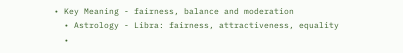• Key Meaning - fairness, balance and moderation
  • Astrology - Libra: fairness, attractiveness, equality
  •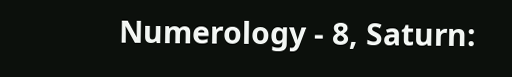Numerology - 8, Saturn: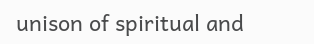unison of spiritual and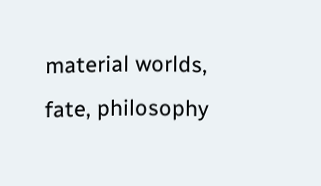material worlds, fate, philosophy